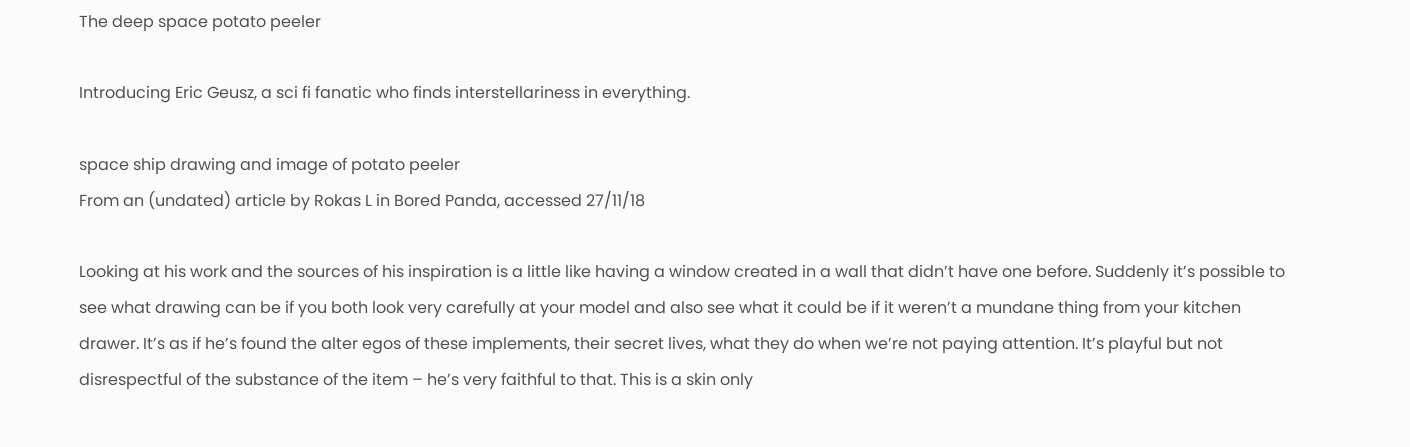The deep space potato peeler

Introducing Eric Geusz, a sci fi fanatic who finds interstellariness in everything.

space ship drawing and image of potato peeler
From an (undated) article by Rokas L in Bored Panda, accessed 27/11/18

Looking at his work and the sources of his inspiration is a little like having a window created in a wall that didn’t have one before. Suddenly it’s possible to see what drawing can be if you both look very carefully at your model and also see what it could be if it weren’t a mundane thing from your kitchen drawer. It’s as if he’s found the alter egos of these implements, their secret lives, what they do when we’re not paying attention. It’s playful but not disrespectful of the substance of the item – he’s very faithful to that. This is a skin only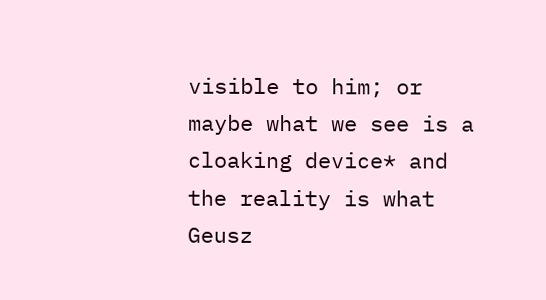visible to him; or maybe what we see is a cloaking device* and the reality is what Geusz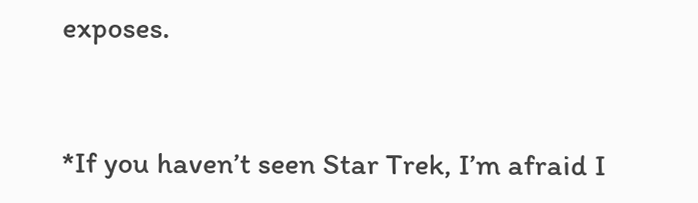exposes.


*If you haven’t seen Star Trek, I’m afraid I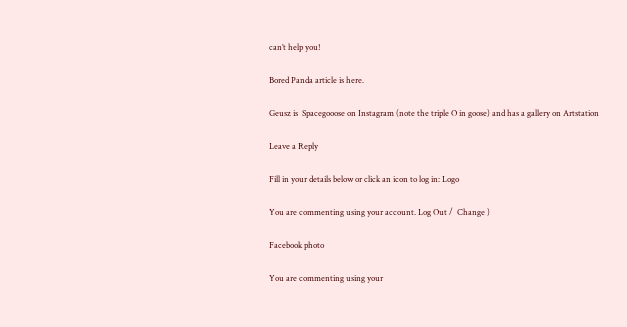can’t help you!

Bored Panda article is here.

Geusz is  Spacegooose on Instagram (note the triple O in goose) and has a gallery on Artstation

Leave a Reply

Fill in your details below or click an icon to log in: Logo

You are commenting using your account. Log Out /  Change )

Facebook photo

You are commenting using your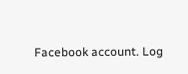Facebook account. Log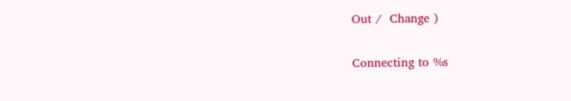Out /  Change )

Connecting to %s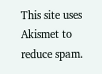This site uses Akismet to reduce spam.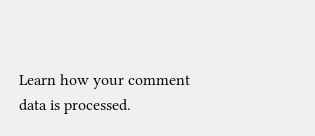Learn how your comment data is processed.